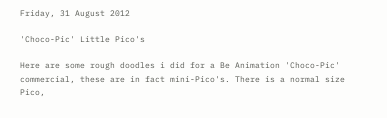Friday, 31 August 2012

'Choco-Pic' Little Pico's

Here are some rough doodles i did for a Be Animation 'Choco-Pic' commercial, these are in fact mini-Pico's. There is a normal size Pico,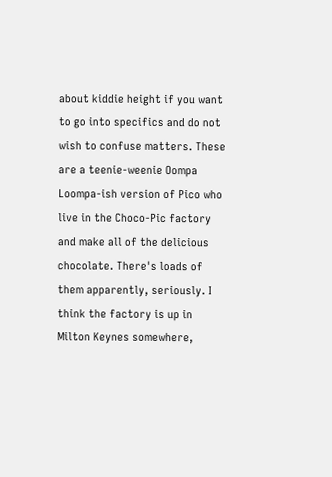about kiddie height if you want to go into specifics and do not wish to confuse matters. These are a teenie-weenie Oompa Loompa-ish version of Pico who live in the Choco-Pic factory and make all of the delicious chocolate. There's loads of them apparently, seriously. I think the factory is up in Milton Keynes somewhere,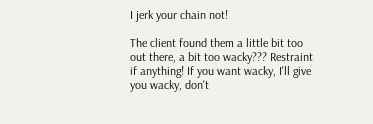I jerk your chain not!

The client found them a little bit too out there, a bit too wacky??? Restraint if anything! If you want wacky, I'll give you wacky, don't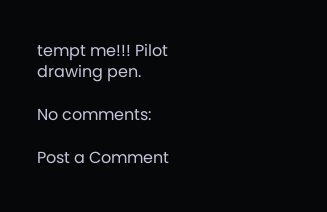tempt me!!! Pilot drawing pen.

No comments:

Post a Comment